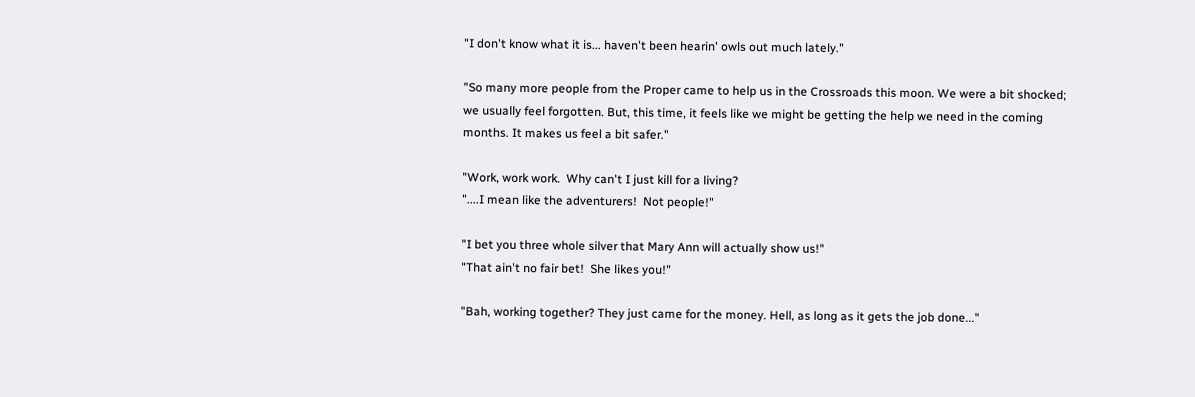"I don't know what it is... haven't been hearin' owls out much lately."

"So many more people from the Proper came to help us in the Crossroads this moon. We were a bit shocked; we usually feel forgotten. But, this time, it feels like we might be getting the help we need in the coming months. It makes us feel a bit safer."

"Work, work work.  Why can't I just kill for a living?
"....I mean like the adventurers!  Not people!"

"I bet you three whole silver that Mary Ann will actually show us!"
"That ain't no fair bet!  She likes you!"

"Bah, working together? They just came for the money. Hell, as long as it gets the job done..."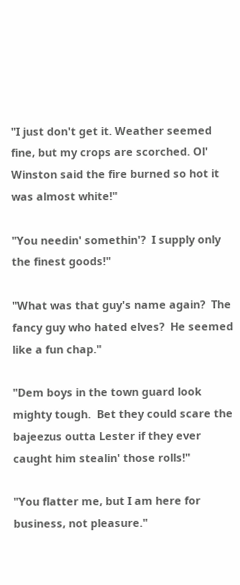"I just don't get it. Weather seemed fine, but my crops are scorched. Ol' Winston said the fire burned so hot it was almost white!"

"You needin' somethin'?  I supply only the finest goods!"

"What was that guy's name again?  The fancy guy who hated elves?  He seemed like a fun chap."

"Dem boys in the town guard look mighty tough.  Bet they could scare the bajeezus outta Lester if they ever caught him stealin' those rolls!"

"You flatter me, but I am here for business, not pleasure."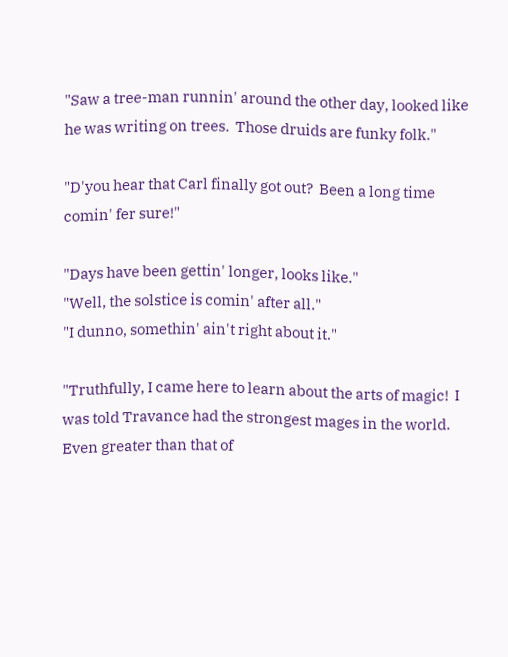"Saw a tree-man runnin' around the other day, looked like he was writing on trees.  Those druids are funky folk."

"D'you hear that Carl finally got out?  Been a long time comin' fer sure!"

"Days have been gettin' longer, looks like."
"Well, the solstice is comin' after all."
"I dunno, somethin' ain't right about it."

"Truthfully, I came here to learn about the arts of magic!  I was told Travance had the strongest mages in the world.  Even greater than that of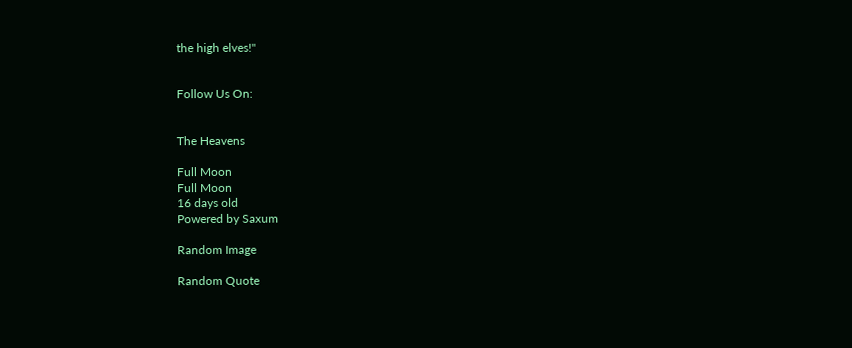the high elves!"


Follow Us On:


The Heavens

Full Moon
Full Moon
16 days old
Powered by Saxum

Random Image

Random Quote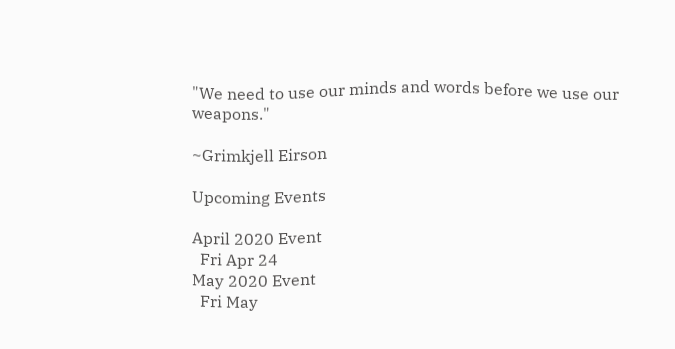"We need to use our minds and words before we use our weapons."

~Grimkjell Eirson

Upcoming Events

April 2020 Event
  Fri Apr 24
May 2020 Event
  Fri May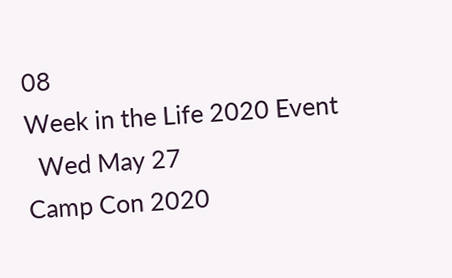08
Week in the Life 2020 Event
  Wed May 27
Camp Con 2020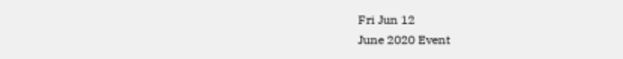Fri Jun 12
June 2020 Event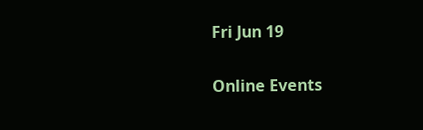Fri Jun 19

Online Events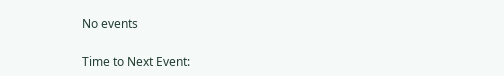No events

Time to Next Event: